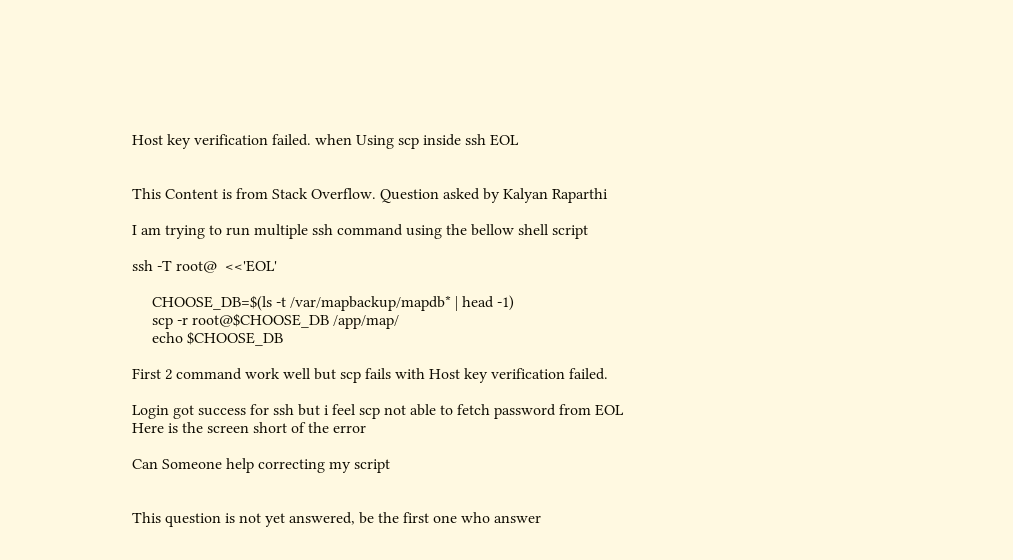Host key verification failed. when Using scp inside ssh EOL


This Content is from Stack Overflow. Question asked by Kalyan Raparthi

I am trying to run multiple ssh command using the bellow shell script

ssh -T root@  <<'EOL'

     CHOOSE_DB=$(ls -t /var/mapbackup/mapdb* | head -1)
     scp -r root@$CHOOSE_DB /app/map/
     echo $CHOOSE_DB

First 2 command work well but scp fails with Host key verification failed.

Login got success for ssh but i feel scp not able to fetch password from EOL Here is the screen short of the error

Can Someone help correcting my script


This question is not yet answered, be the first one who answer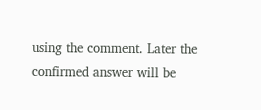using the comment. Later the confirmed answer will be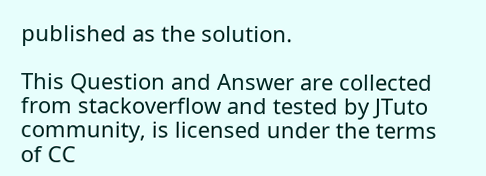published as the solution.

This Question and Answer are collected from stackoverflow and tested by JTuto community, is licensed under the terms of CC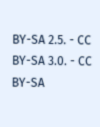BY-SA 2.5. - CC BY-SA 3.0. - CC BY-SA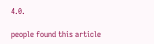4.0.

people found this article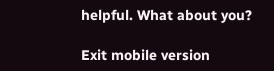helpful. What about you?

Exit mobile version